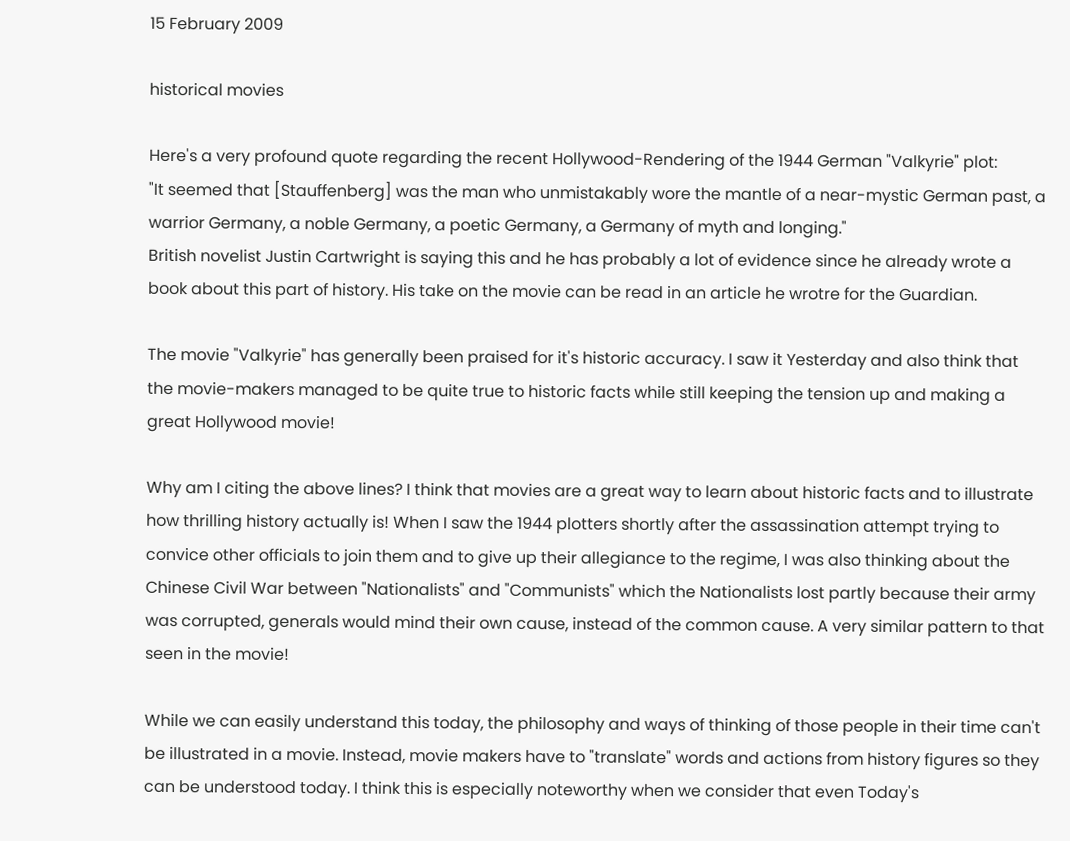15 February 2009

historical movies

Here's a very profound quote regarding the recent Hollywood-Rendering of the 1944 German "Valkyrie" plot:
"It seemed that [Stauffenberg] was the man who unmistakably wore the mantle of a near-mystic German past, a warrior Germany, a noble Germany, a poetic Germany, a Germany of myth and longing."
British novelist Justin Cartwright is saying this and he has probably a lot of evidence since he already wrote a book about this part of history. His take on the movie can be read in an article he wrotre for the Guardian.

The movie "Valkyrie" has generally been praised for it's historic accuracy. I saw it Yesterday and also think that the movie-makers managed to be quite true to historic facts while still keeping the tension up and making a great Hollywood movie!

Why am I citing the above lines? I think that movies are a great way to learn about historic facts and to illustrate how thrilling history actually is! When I saw the 1944 plotters shortly after the assassination attempt trying to convice other officials to join them and to give up their allegiance to the regime, I was also thinking about the Chinese Civil War between "Nationalists" and "Communists" which the Nationalists lost partly because their army was corrupted, generals would mind their own cause, instead of the common cause. A very similar pattern to that seen in the movie!

While we can easily understand this today, the philosophy and ways of thinking of those people in their time can't be illustrated in a movie. Instead, movie makers have to "translate" words and actions from history figures so they can be understood today. I think this is especially noteworthy when we consider that even Today's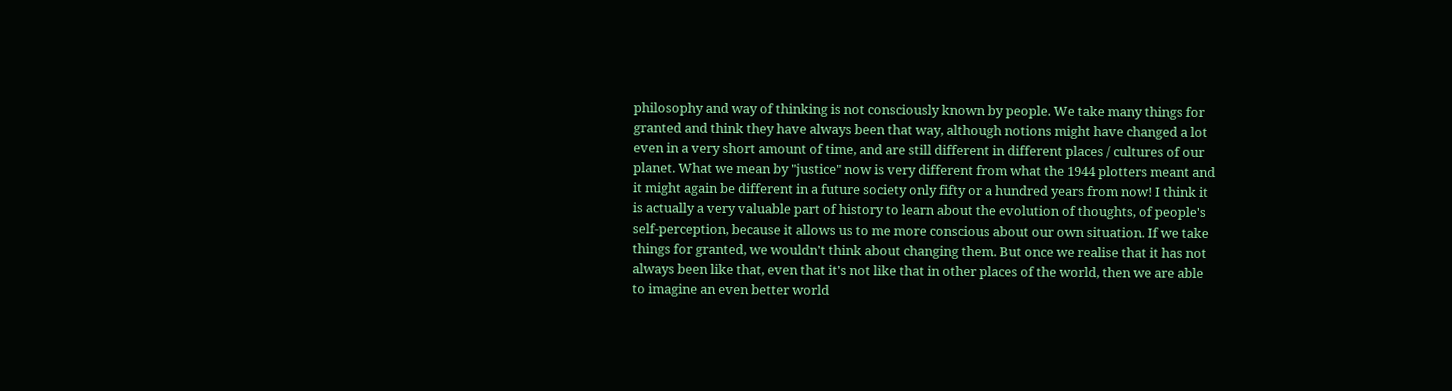philosophy and way of thinking is not consciously known by people. We take many things for granted and think they have always been that way, although notions might have changed a lot even in a very short amount of time, and are still different in different places / cultures of our planet. What we mean by "justice" now is very different from what the 1944 plotters meant and it might again be different in a future society only fifty or a hundred years from now! I think it is actually a very valuable part of history to learn about the evolution of thoughts, of people's self-perception, because it allows us to me more conscious about our own situation. If we take things for granted, we wouldn't think about changing them. But once we realise that it has not always been like that, even that it's not like that in other places of the world, then we are able to imagine an even better world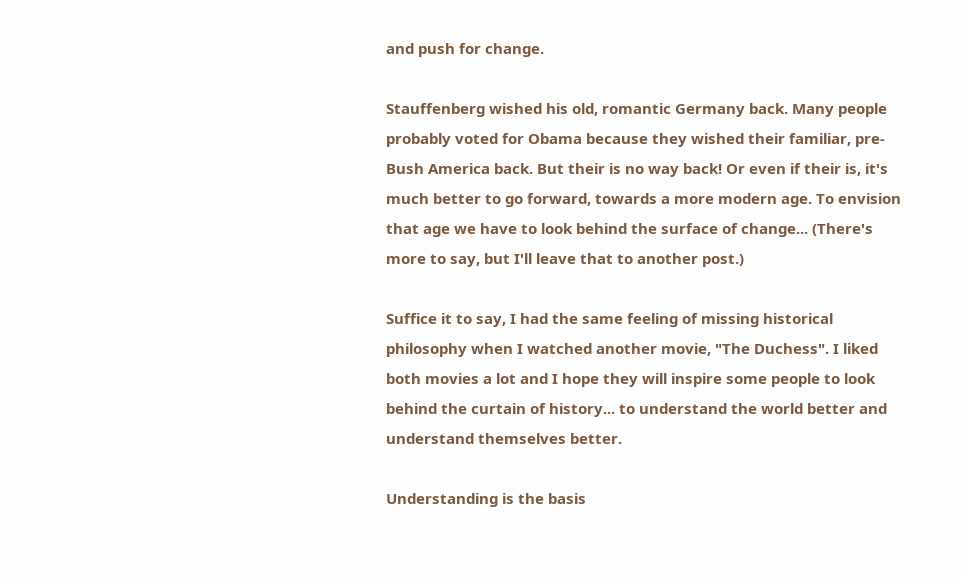and push for change.

Stauffenberg wished his old, romantic Germany back. Many people probably voted for Obama because they wished their familiar, pre-Bush America back. But their is no way back! Or even if their is, it's much better to go forward, towards a more modern age. To envision that age we have to look behind the surface of change... (There's more to say, but I'll leave that to another post.)

Suffice it to say, I had the same feeling of missing historical philosophy when I watched another movie, "The Duchess". I liked both movies a lot and I hope they will inspire some people to look behind the curtain of history... to understand the world better and understand themselves better.

Understanding is the basis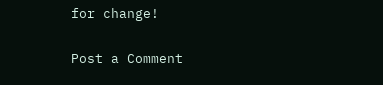for change!


Post a Comment